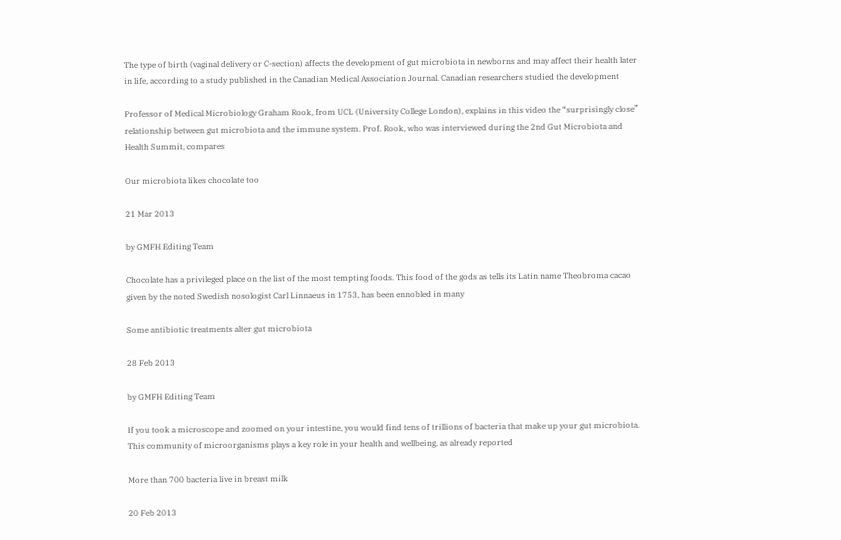The type of birth (vaginal delivery or C-section) affects the development of gut microbiota in newborns and may affect their health later in life, according to a study published in the Canadian Medical Association Journal. Canadian researchers studied the development

Professor of Medical Microbiology Graham Rook, from UCL (University College London), explains in this video the “surprisingly close” relationship between gut microbiota and the immune system. Prof. Rook, who was interviewed during the 2nd Gut Microbiota and Health Summit, compares

Our microbiota likes chocolate too

21 Mar 2013

by GMFH Editing Team

Chocolate has a privileged place on the list of the most tempting foods. This food of the gods as tells its Latin name Theobroma cacao given by the noted Swedish nosologist Carl Linnaeus in 1753, has been ennobled in many

Some antibiotic treatments alter gut microbiota

28 Feb 2013

by GMFH Editing Team

If you took a microscope and zoomed on your intestine, you would find tens of trillions of bacteria that make up your gut microbiota. This community of microorganisms plays a key role in your health and wellbeing, as already reported

More than 700 bacteria live in breast milk

20 Feb 2013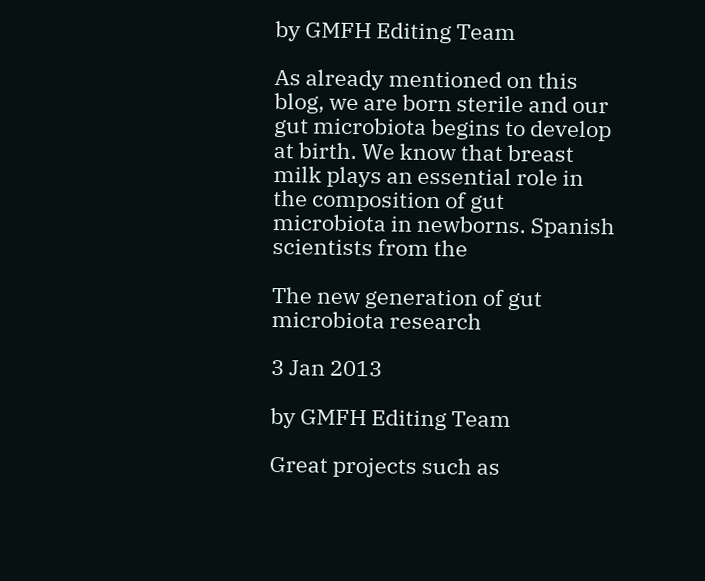by GMFH Editing Team

As already mentioned on this blog, we are born sterile and our gut microbiota begins to develop at birth. We know that breast milk plays an essential role in the composition of gut microbiota in newborns. Spanish scientists from the

The new generation of gut microbiota research

3 Jan 2013

by GMFH Editing Team

Great projects such as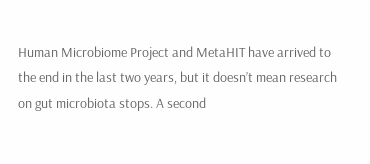Human Microbiome Project and MetaHIT have arrived to the end in the last two years, but it doesn’t mean research on gut microbiota stops. A second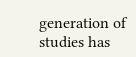generation of studies has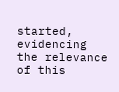started, evidencing the relevance of this